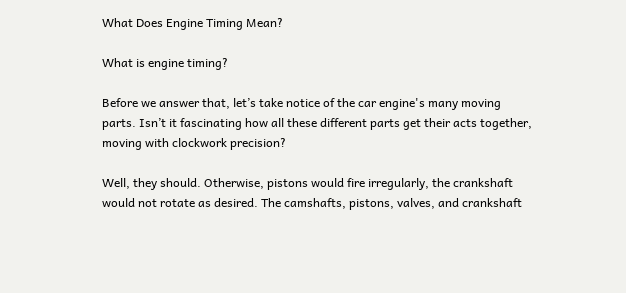What Does Engine Timing Mean?

What is engine timing?

Before we answer that, let’s take notice of the car engine's many moving parts. Isn’t it fascinating how all these different parts get their acts together, moving with clockwork precision?

Well, they should. Otherwise, pistons would fire irregularly, the crankshaft would not rotate as desired. The camshafts, pistons, valves, and crankshaft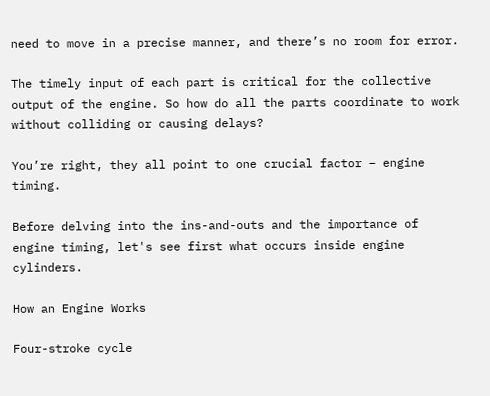need to move in a precise manner, and there’s no room for error.

The timely input of each part is critical for the collective output of the engine. So how do all the parts coordinate to work without colliding or causing delays?

You’re right, they all point to one crucial factor – engine timing.

Before delving into the ins-and-outs and the importance of engine timing, let's see first what occurs inside engine cylinders.

How an Engine Works

Four-stroke cycle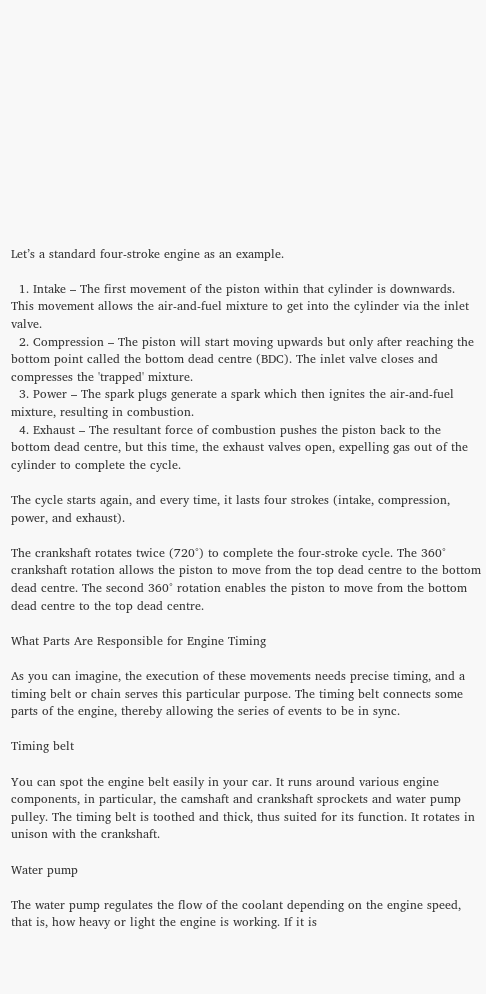Let’s a standard four-stroke engine as an example.

  1. Intake – The first movement of the piston within that cylinder is downwards. This movement allows the air-and-fuel mixture to get into the cylinder via the inlet valve.
  2. Compression – The piston will start moving upwards but only after reaching the bottom point called the bottom dead centre (BDC). The inlet valve closes and compresses the 'trapped' mixture.
  3. Power – The spark plugs generate a spark which then ignites the air-and-fuel mixture, resulting in combustion.
  4. Exhaust – The resultant force of combustion pushes the piston back to the bottom dead centre, but this time, the exhaust valves open, expelling gas out of the cylinder to complete the cycle.

The cycle starts again, and every time, it lasts four strokes (intake, compression, power, and exhaust).

The crankshaft rotates twice (720°) to complete the four-stroke cycle. The 360° crankshaft rotation allows the piston to move from the top dead centre to the bottom dead centre. The second 360° rotation enables the piston to move from the bottom dead centre to the top dead centre.

What Parts Are Responsible for Engine Timing

As you can imagine, the execution of these movements needs precise timing, and a timing belt or chain serves this particular purpose. The timing belt connects some parts of the engine, thereby allowing the series of events to be in sync.

Timing belt

You can spot the engine belt easily in your car. It runs around various engine components, in particular, the camshaft and crankshaft sprockets and water pump pulley. The timing belt is toothed and thick, thus suited for its function. It rotates in unison with the crankshaft.

Water pump

The water pump regulates the flow of the coolant depending on the engine speed, that is, how heavy or light the engine is working. If it is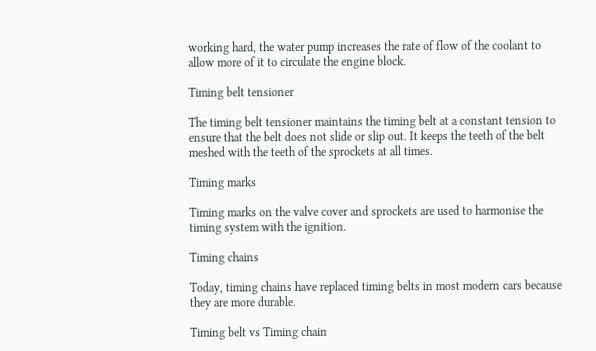working hard, the water pump increases the rate of flow of the coolant to allow more of it to circulate the engine block.

Timing belt tensioner

The timing belt tensioner maintains the timing belt at a constant tension to ensure that the belt does not slide or slip out. It keeps the teeth of the belt meshed with the teeth of the sprockets at all times.

Timing marks

Timing marks on the valve cover and sprockets are used to harmonise the timing system with the ignition.

Timing chains

Today, timing chains have replaced timing belts in most modern cars because they are more durable.

Timing belt vs Timing chain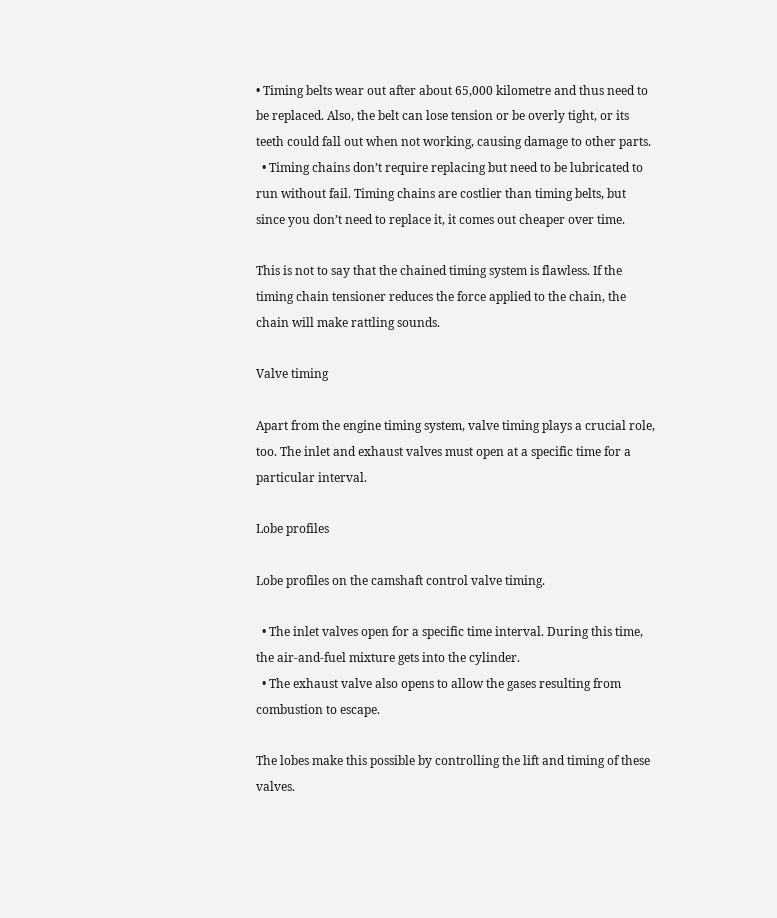• Timing belts wear out after about 65,000 kilometre and thus need to be replaced. Also, the belt can lose tension or be overly tight, or its teeth could fall out when not working, causing damage to other parts.
  • Timing chains don’t require replacing but need to be lubricated to run without fail. Timing chains are costlier than timing belts, but since you don’t need to replace it, it comes out cheaper over time.

This is not to say that the chained timing system is flawless. If the timing chain tensioner reduces the force applied to the chain, the chain will make rattling sounds.

Valve timing

Apart from the engine timing system, valve timing plays a crucial role, too. The inlet and exhaust valves must open at a specific time for a particular interval.

Lobe profiles

Lobe profiles on the camshaft control valve timing.

  • The inlet valves open for a specific time interval. During this time, the air-and-fuel mixture gets into the cylinder.
  • The exhaust valve also opens to allow the gases resulting from combustion to escape.

The lobes make this possible by controlling the lift and timing of these valves.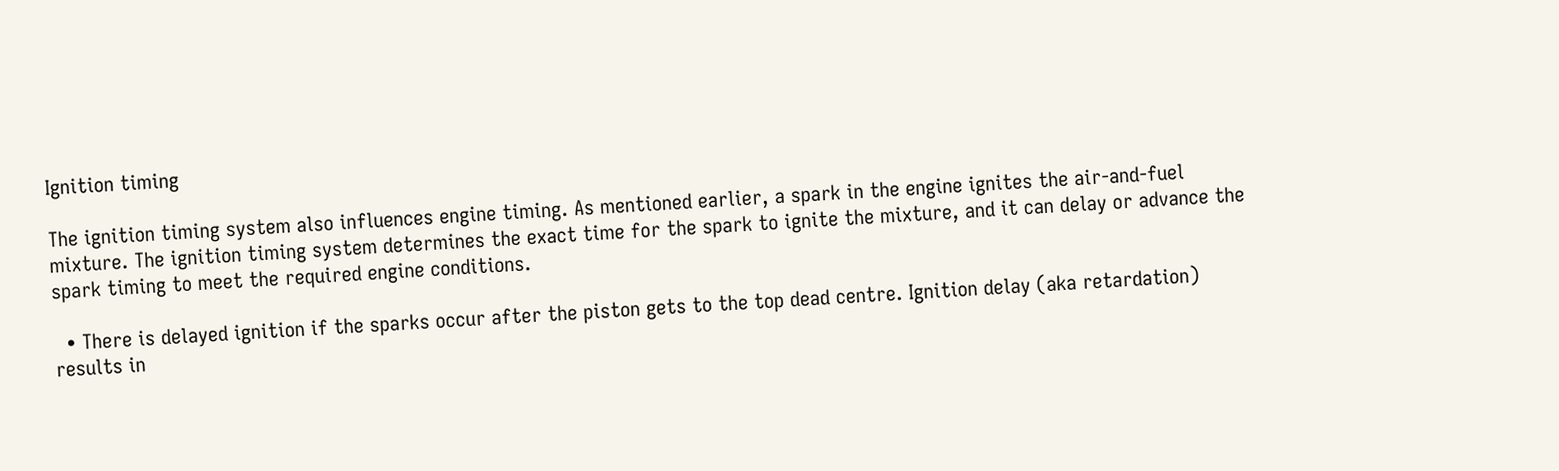Ignition timing

The ignition timing system also influences engine timing. As mentioned earlier, a spark in the engine ignites the air-and-fuel mixture. The ignition timing system determines the exact time for the spark to ignite the mixture, and it can delay or advance the spark timing to meet the required engine conditions.

  • There is delayed ignition if the sparks occur after the piston gets to the top dead centre. Ignition delay (aka retardation) results in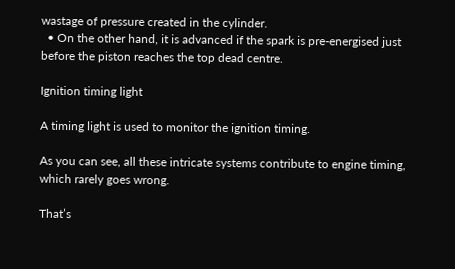wastage of pressure created in the cylinder.
  • On the other hand, it is advanced if the spark is pre-energised just before the piston reaches the top dead centre.

Ignition timing light

A timing light is used to monitor the ignition timing.

As you can see, all these intricate systems contribute to engine timing, which rarely goes wrong.

That’s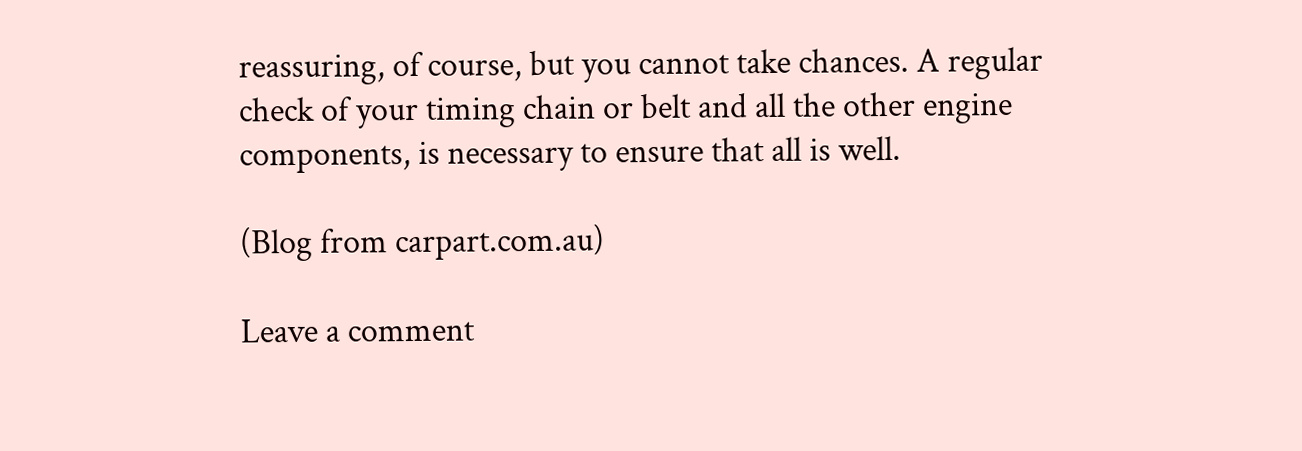reassuring, of course, but you cannot take chances. A regular check of your timing chain or belt and all the other engine components, is necessary to ensure that all is well.

(Blog from carpart.com.au)

Leave a comment